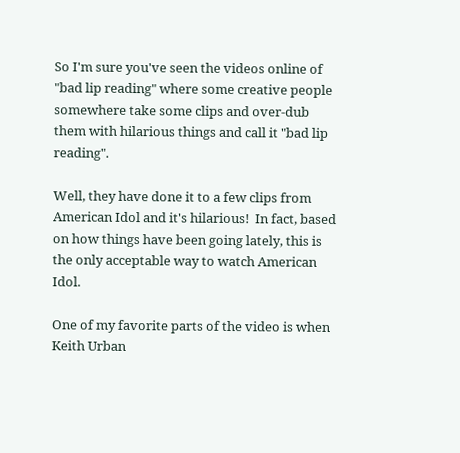So I'm sure you've seen the videos online of "bad lip reading" where some creative people somewhere take some clips and over-dub them with hilarious things and call it "bad lip reading".

Well, they have done it to a few clips from American Idol and it's hilarious!  In fact, based on how things have been going lately, this is the only acceptable way to watch American Idol.

One of my favorite parts of the video is when Keith Urban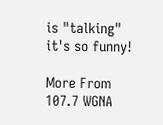is "talking" it's so funny!

More From 107.7 WGNA